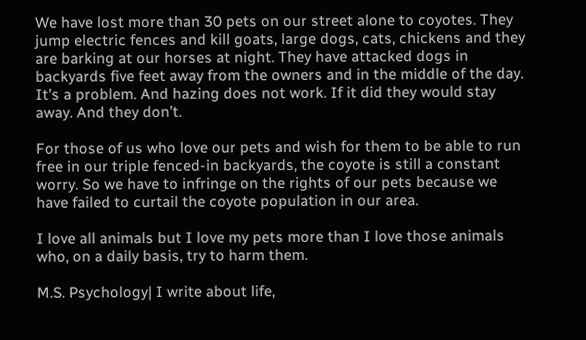We have lost more than 30 pets on our street alone to coyotes. They jump electric fences and kill goats, large dogs, cats, chickens and they are barking at our horses at night. They have attacked dogs in backyards five feet away from the owners and in the middle of the day. It’s a problem. And hazing does not work. If it did they would stay away. And they don’t.

For those of us who love our pets and wish for them to be able to run free in our triple fenced-in backyards, the coyote is still a constant worry. So we have to infringe on the rights of our pets because we have failed to curtail the coyote population in our area.

I love all animals but I love my pets more than I love those animals who, on a daily basis, try to harm them.

M.S. Psychology| I write about life,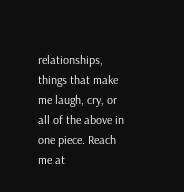relationships, things that make me laugh, cry, or all of the above in one piece. Reach me at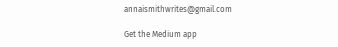annaismithwrites@gmail.com

Get the Medium app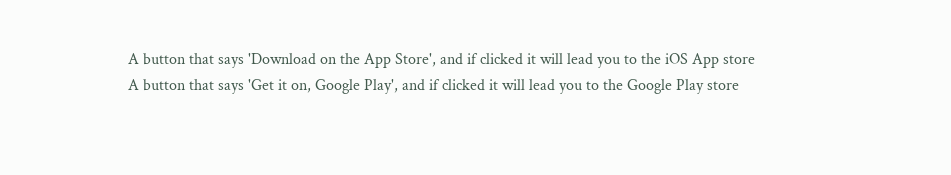A button that says 'Download on the App Store', and if clicked it will lead you to the iOS App store
A button that says 'Get it on, Google Play', and if clicked it will lead you to the Google Play store